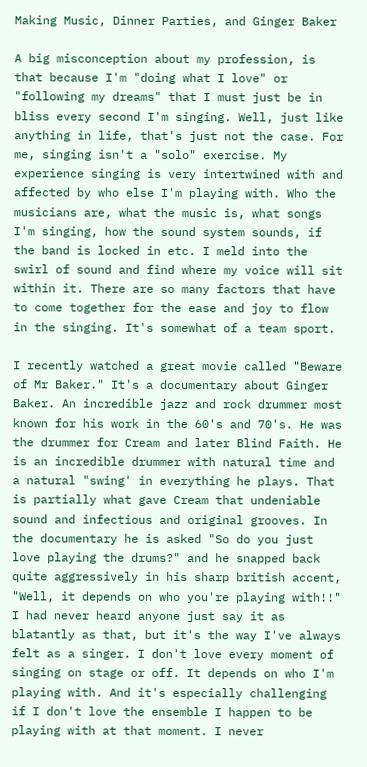Making Music, Dinner Parties, and Ginger Baker

A big misconception about my profession, is that because I'm "doing what I love" or "following my dreams" that I must just be in bliss every second I'm singing. Well, just like anything in life, that's just not the case. For me, singing isn't a "solo" exercise. My experience singing is very intertwined with and affected by who else I'm playing with. Who the musicians are, what the music is, what songs I'm singing, how the sound system sounds, if the band is locked in etc. I meld into the swirl of sound and find where my voice will sit within it. There are so many factors that have to come together for the ease and joy to flow in the singing. It's somewhat of a team sport.

I recently watched a great movie called "Beware of Mr Baker." It's a documentary about Ginger Baker. An incredible jazz and rock drummer most known for his work in the 60's and 70's. He was the drummer for Cream and later Blind Faith. He is an incredible drummer with natural time and a natural "swing' in everything he plays. That is partially what gave Cream that undeniable sound and infectious and original grooves. In the documentary he is asked "So do you just love playing the drums?" and he snapped back quite aggressively in his sharp british accent,  "Well, it depends on who you're playing with!!" I had never heard anyone just say it as blatantly as that, but it's the way I've always felt as a singer. I don't love every moment of singing on stage or off. It depends on who I'm playing with. And it's especially challenging if I don't love the ensemble I happen to be playing with at that moment. I never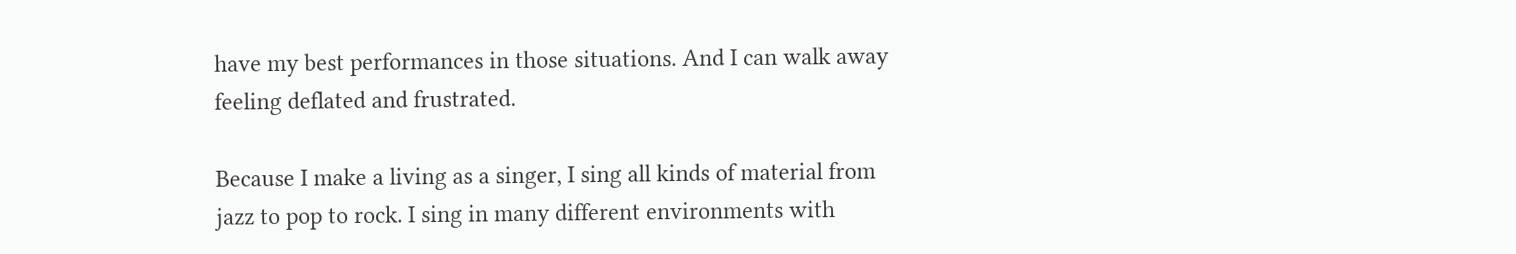have my best performances in those situations. And I can walk away feeling deflated and frustrated.

Because I make a living as a singer, I sing all kinds of material from jazz to pop to rock. I sing in many different environments with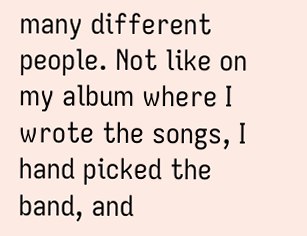many different people. Not like on my album where I wrote the songs, I hand picked the band, and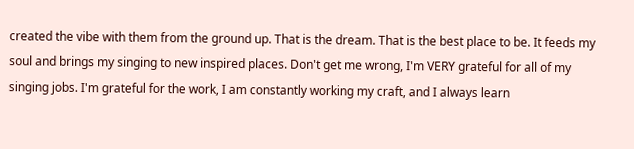created the vibe with them from the ground up. That is the dream. That is the best place to be. It feeds my soul and brings my singing to new inspired places. Don't get me wrong, I'm VERY grateful for all of my singing jobs. I'm grateful for the work, I am constantly working my craft, and I always learn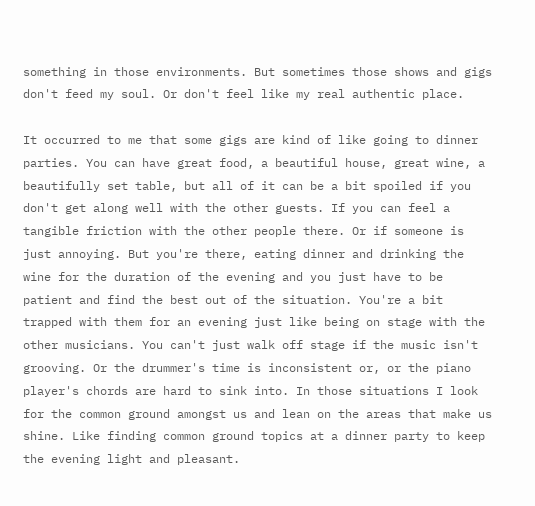something in those environments. But sometimes those shows and gigs don't feed my soul. Or don't feel like my real authentic place.

It occurred to me that some gigs are kind of like going to dinner parties. You can have great food, a beautiful house, great wine, a beautifully set table, but all of it can be a bit spoiled if you don't get along well with the other guests. If you can feel a tangible friction with the other people there. Or if someone is just annoying. But you're there, eating dinner and drinking the wine for the duration of the evening and you just have to be patient and find the best out of the situation. You're a bit trapped with them for an evening just like being on stage with the other musicians. You can't just walk off stage if the music isn't grooving. Or the drummer's time is inconsistent or, or the piano player's chords are hard to sink into. In those situations I look for the common ground amongst us and lean on the areas that make us shine. Like finding common ground topics at a dinner party to keep the evening light and pleasant.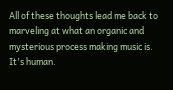All of these thoughts lead me back to marveling at what an organic and mysterious process making music is. It's human.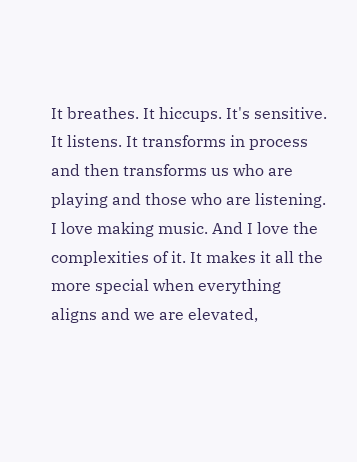It breathes. It hiccups. It's sensitive. It listens. It transforms in process and then transforms us who are playing and those who are listening. I love making music. And I love the complexities of it. It makes it all the more special when everything aligns and we are elevated,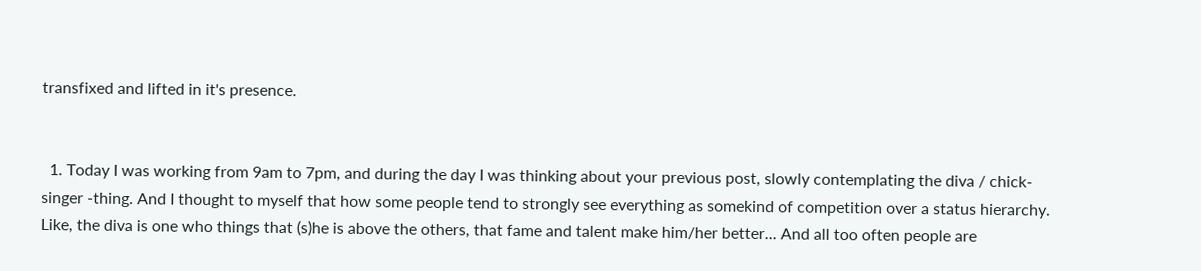transfixed and lifted in it's presence.


  1. Today I was working from 9am to 7pm, and during the day I was thinking about your previous post, slowly contemplating the diva / chick-singer -thing. And I thought to myself that how some people tend to strongly see everything as somekind of competition over a status hierarchy. Like, the diva is one who things that (s)he is above the others, that fame and talent make him/her better... And all too often people are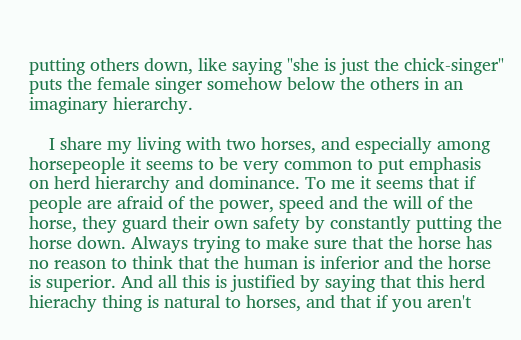putting others down, like saying "she is just the chick-singer" puts the female singer somehow below the others in an imaginary hierarchy.

    I share my living with two horses, and especially among horsepeople it seems to be very common to put emphasis on herd hierarchy and dominance. To me it seems that if people are afraid of the power, speed and the will of the horse, they guard their own safety by constantly putting the horse down. Always trying to make sure that the horse has no reason to think that the human is inferior and the horse is superior. And all this is justified by saying that this herd hierachy thing is natural to horses, and that if you aren't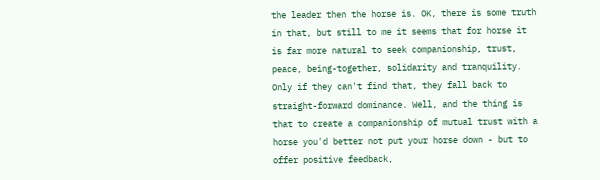the leader then the horse is. OK, there is some truth in that, but still to me it seems that for horse it is far more natural to seek companionship, trust, peace, being-together, solidarity and tranquility. Only if they can't find that, they fall back to straight-forward dominance. Well, and the thing is that to create a companionship of mutual trust with a horse you'd better not put your horse down - but to offer positive feedback,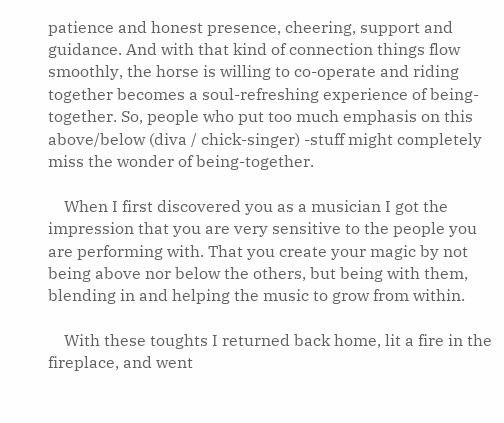patience and honest presence, cheering, support and guidance. And with that kind of connection things flow smoothly, the horse is willing to co-operate and riding together becomes a soul-refreshing experience of being-together. So, people who put too much emphasis on this above/below (diva / chick-singer) -stuff might completely miss the wonder of being-together.

    When I first discovered you as a musician I got the impression that you are very sensitive to the people you are performing with. That you create your magic by not being above nor below the others, but being with them, blending in and helping the music to grow from within.

    With these toughts I returned back home, lit a fire in the fireplace, and went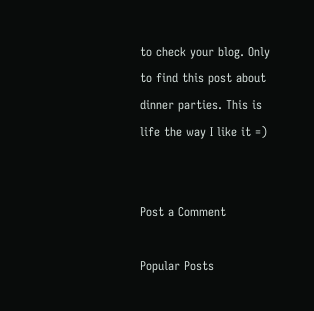to check your blog. Only to find this post about dinner parties. This is life the way I like it =)


Post a Comment

Popular Posts